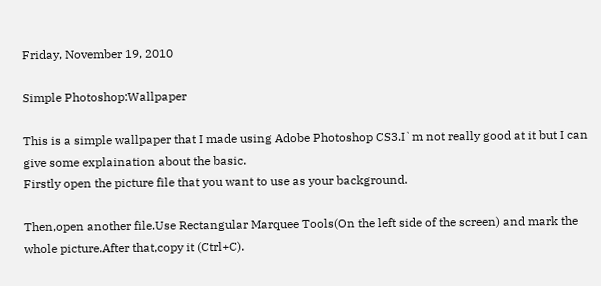Friday, November 19, 2010

Simple Photoshop:Wallpaper

This is a simple wallpaper that I made using Adobe Photoshop CS3.I`m not really good at it but I can give some explaination about the basic.
Firstly open the picture file that you want to use as your background.

Then,open another file.Use Rectangular Marquee Tools(On the left side of the screen) and mark the whole picture.After that,copy it (Ctrl+C).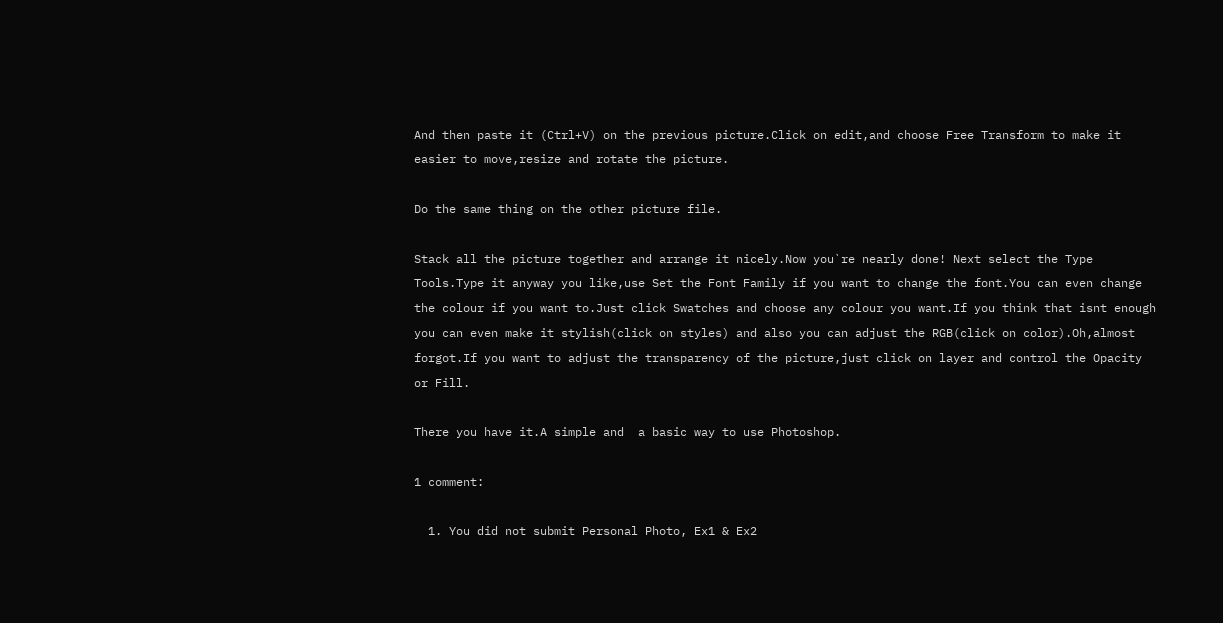And then paste it (Ctrl+V) on the previous picture.Click on edit,and choose Free Transform to make it easier to move,resize and rotate the picture.

Do the same thing on the other picture file.

Stack all the picture together and arrange it nicely.Now you`re nearly done! Next select the Type Tools.Type it anyway you like,use Set the Font Family if you want to change the font.You can even change the colour if you want to.Just click Swatches and choose any colour you want.If you think that isnt enough you can even make it stylish(click on styles) and also you can adjust the RGB(click on color).Oh,almost forgot.If you want to adjust the transparency of the picture,just click on layer and control the Opacity or Fill.

There you have it.A simple and  a basic way to use Photoshop.

1 comment:

  1. You did not submit Personal Photo, Ex1 & Ex2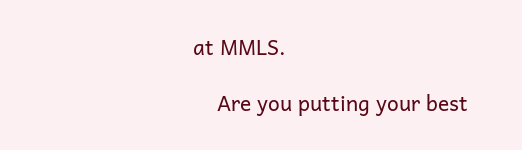at MMLS.

    Are you putting your best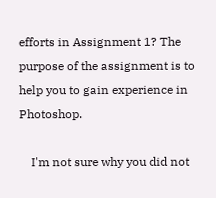efforts in Assignment 1? The purpose of the assignment is to help you to gain experience in Photoshop.

    I'm not sure why you did not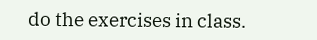do the exercises in class.